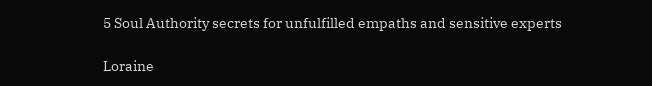5 Soul Authority secrets for unfulfilled empaths and sensitive experts

Loraine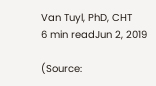Van Tuyl, PhD, CHT
6 min readJun 2, 2019

(Source: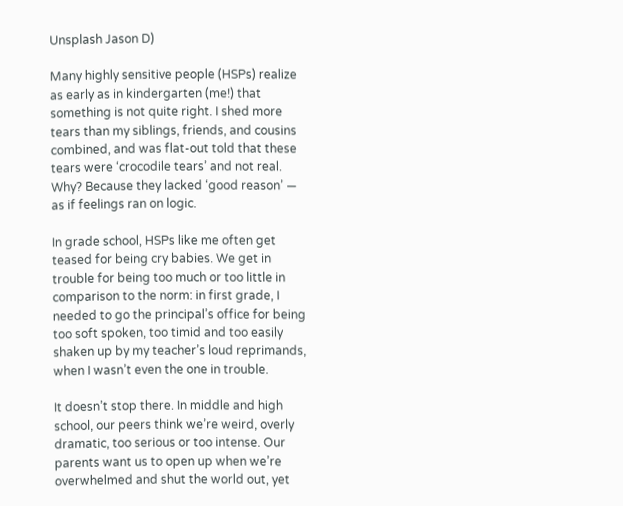Unsplash Jason D)

Many highly sensitive people (HSPs) realize as early as in kindergarten (me!) that something is not quite right. I shed more tears than my siblings, friends, and cousins combined, and was flat-out told that these tears were ‘crocodile tears’ and not real. Why? Because they lacked ‘good reason’ — as if feelings ran on logic.

In grade school, HSPs like me often get teased for being cry babies. We get in trouble for being too much or too little in comparison to the norm: in first grade, I needed to go the principal’s office for being too soft spoken, too timid and too easily shaken up by my teacher’s loud reprimands, when I wasn’t even the one in trouble.

It doesn’t stop there. In middle and high school, our peers think we’re weird, overly dramatic, too serious or too intense. Our parents want us to open up when we’re overwhelmed and shut the world out, yet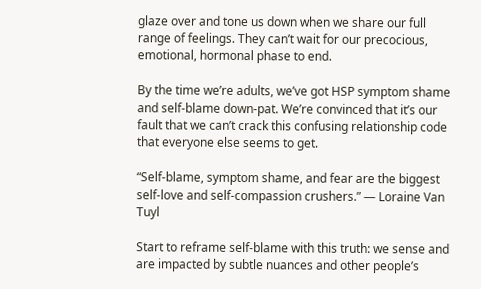glaze over and tone us down when we share our full range of feelings. They can’t wait for our precocious, emotional, hormonal phase to end.

By the time we’re adults, we’ve got HSP symptom shame and self-blame down-pat. We’re convinced that it’s our fault that we can’t crack this confusing relationship code that everyone else seems to get.

“Self-blame, symptom shame, and fear are the biggest self-love and self-compassion crushers.” — Loraine Van Tuyl

Start to reframe self-blame with this truth: we sense and are impacted by subtle nuances and other people’s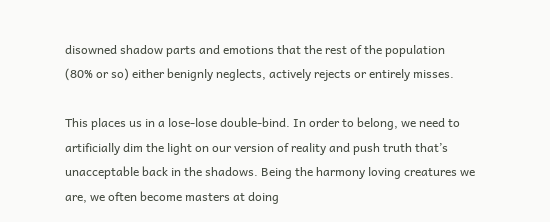disowned shadow parts and emotions that the rest of the population (80% or so) either benignly neglects, actively rejects or entirely misses.

This places us in a lose-lose double-bind. In order to belong, we need to artificially dim the light on our version of reality and push truth that’s unacceptable back in the shadows. Being the harmony loving creatures we are, we often become masters at doing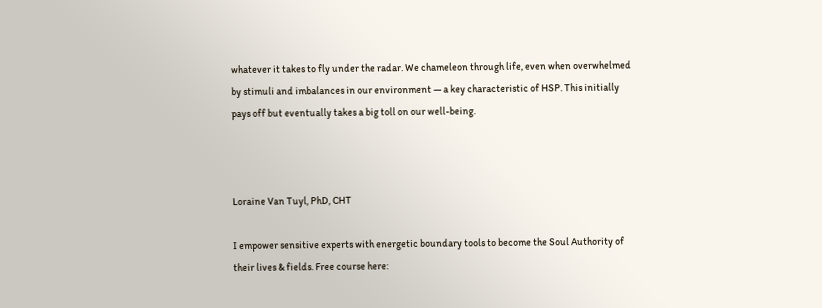whatever it takes to fly under the radar. We chameleon through life, even when overwhelmed by stimuli and imbalances in our environment — a key characteristic of HSP. This initially pays off but eventually takes a big toll on our well-being.



Loraine Van Tuyl, PhD, CHT

I empower sensitive experts with energetic boundary tools to become the Soul Authority of their lives & fields. Free course here: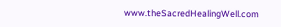www.theSacredHealingWell.com